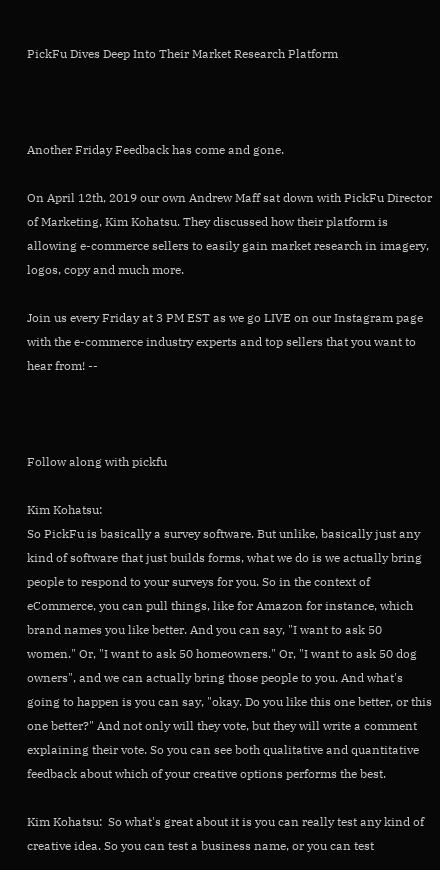PickFu Dives Deep Into Their Market Research Platform



Another Friday Feedback has come and gone.

On April 12th, 2019 our own Andrew Maff sat down with PickFu Director of Marketing, Kim Kohatsu. They discussed how their platform is allowing e-commerce sellers to easily gain market research in imagery, logos, copy and much more.

Join us every Friday at 3 PM EST as we go LIVE on our Instagram page with the e-commerce industry experts and top sellers that you want to hear from! --



Follow along with pickfu

Kim Kohatsu:
So PickFu is basically a survey software. But unlike, basically just any kind of software that just builds forms, what we do is we actually bring people to respond to your surveys for you. So in the context of eCommerce, you can pull things, like for Amazon for instance, which brand names you like better. And you can say, "I want to ask 50 women." Or, "I want to ask 50 homeowners." Or, "I want to ask 50 dog owners", and we can actually bring those people to you. And what's going to happen is you can say, "okay. Do you like this one better, or this one better?" And not only will they vote, but they will write a comment explaining their vote. So you can see both qualitative and quantitative feedback about which of your creative options performs the best.

Kim Kohatsu:  So what's great about it is you can really test any kind of creative idea. So you can test a business name, or you can test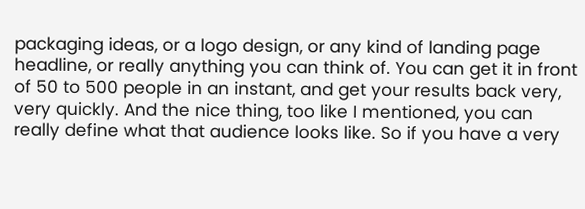packaging ideas, or a logo design, or any kind of landing page headline, or really anything you can think of. You can get it in front of 50 to 500 people in an instant, and get your results back very, very quickly. And the nice thing, too like I mentioned, you can really define what that audience looks like. So if you have a very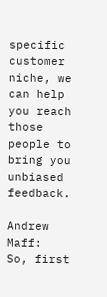specific customer niche, we can help you reach those people to bring you unbiased feedback.

Andrew Maff:  So, first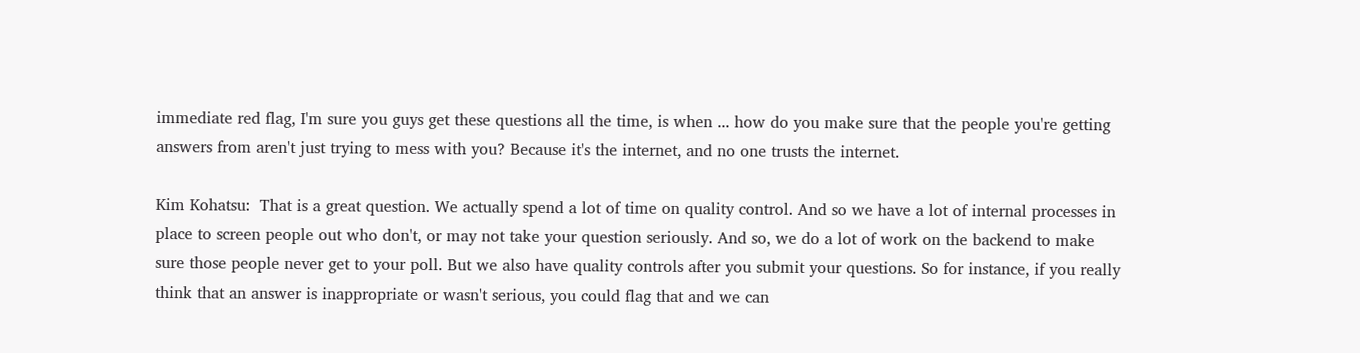immediate red flag, I'm sure you guys get these questions all the time, is when ... how do you make sure that the people you're getting answers from aren't just trying to mess with you? Because it's the internet, and no one trusts the internet.

Kim Kohatsu:  That is a great question. We actually spend a lot of time on quality control. And so we have a lot of internal processes in place to screen people out who don't, or may not take your question seriously. And so, we do a lot of work on the backend to make sure those people never get to your poll. But we also have quality controls after you submit your questions. So for instance, if you really think that an answer is inappropriate or wasn't serious, you could flag that and we can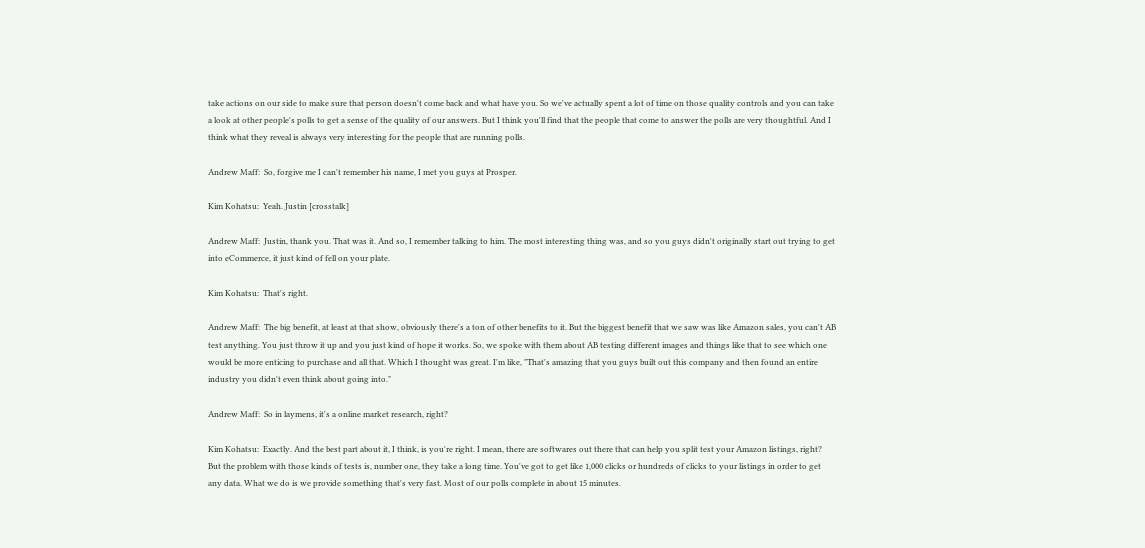take actions on our side to make sure that person doesn't come back and what have you. So we've actually spent a lot of time on those quality controls and you can take a look at other people's polls to get a sense of the quality of our answers. But I think you'll find that the people that come to answer the polls are very thoughtful. And I think what they reveal is always very interesting for the people that are running polls.

Andrew Maff:  So, forgive me I can't remember his name, I met you guys at Prosper.

Kim Kohatsu:  Yeah. Justin [crosstalk]

Andrew Maff:  Justin, thank you. That was it. And so, I remember talking to him. The most interesting thing was, and so you guys didn't originally start out trying to get into eCommerce, it just kind of fell on your plate.

Kim Kohatsu:  That's right.

Andrew Maff:  The big benefit, at least at that show, obviously there's a ton of other benefits to it. But the biggest benefit that we saw was like Amazon sales, you can't AB test anything. You just throw it up and you just kind of hope it works. So, we spoke with them about AB testing different images and things like that to see which one would be more enticing to purchase and all that. Which I thought was great. I'm like, "That's amazing that you guys built out this company and then found an entire industry you didn't even think about going into."

Andrew Maff:  So in laymens, it's a online market research, right?

Kim Kohatsu:  Exactly. And the best part about it, I think, is you're right. I mean, there are softwares out there that can help you split test your Amazon listings, right? But the problem with those kinds of tests is, number one, they take a long time. You've got to get like 1,000 clicks or hundreds of clicks to your listings in order to get any data. What we do is we provide something that's very fast. Most of our polls complete in about 15 minutes.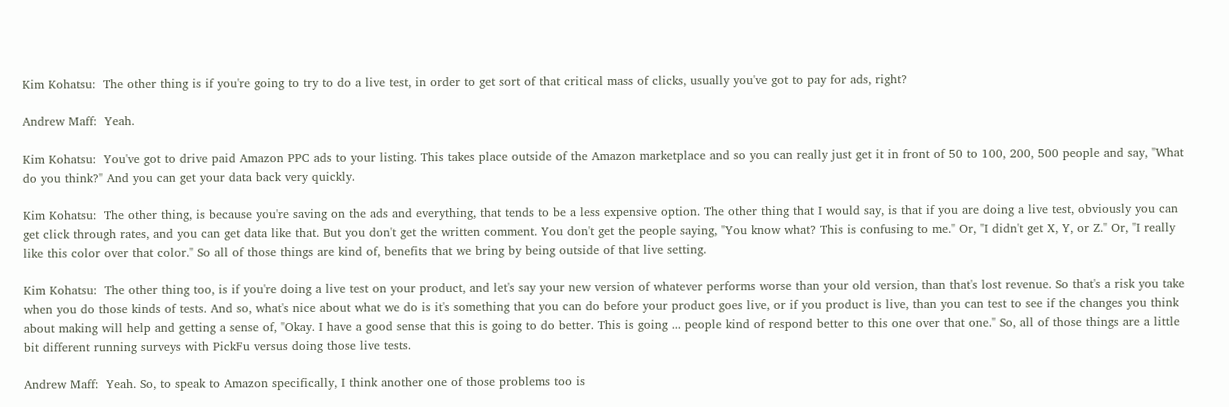Kim Kohatsu:  The other thing is if you're going to try to do a live test, in order to get sort of that critical mass of clicks, usually you've got to pay for ads, right?

Andrew Maff:  Yeah.

Kim Kohatsu:  You've got to drive paid Amazon PPC ads to your listing. This takes place outside of the Amazon marketplace and so you can really just get it in front of 50 to 100, 200, 500 people and say, "What do you think?" And you can get your data back very quickly.

Kim Kohatsu:  The other thing, is because you're saving on the ads and everything, that tends to be a less expensive option. The other thing that I would say, is that if you are doing a live test, obviously you can get click through rates, and you can get data like that. But you don't get the written comment. You don't get the people saying, "You know what? This is confusing to me." Or, "I didn't get X, Y, or Z." Or, "I really like this color over that color." So all of those things are kind of, benefits that we bring by being outside of that live setting.

Kim Kohatsu:  The other thing too, is if you're doing a live test on your product, and let's say your new version of whatever performs worse than your old version, than that's lost revenue. So that's a risk you take when you do those kinds of tests. And so, what's nice about what we do is it's something that you can do before your product goes live, or if you product is live, than you can test to see if the changes you think about making will help and getting a sense of, "Okay. I have a good sense that this is going to do better. This is going ... people kind of respond better to this one over that one." So, all of those things are a little bit different running surveys with PickFu versus doing those live tests.

Andrew Maff:  Yeah. So, to speak to Amazon specifically, I think another one of those problems too is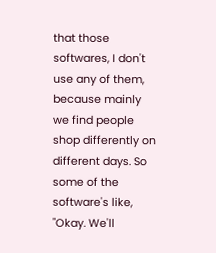that those softwares, I don't use any of them, because mainly we find people shop differently on different days. So some of the software's like, "Okay. We'll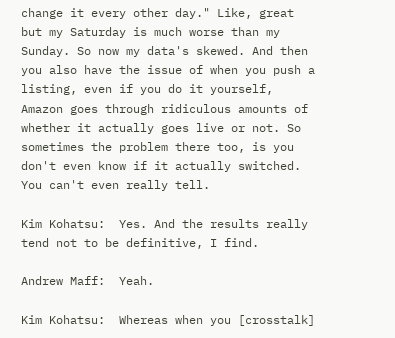change it every other day." Like, great but my Saturday is much worse than my Sunday. So now my data's skewed. And then you also have the issue of when you push a listing, even if you do it yourself, Amazon goes through ridiculous amounts of whether it actually goes live or not. So sometimes the problem there too, is you don't even know if it actually switched. You can't even really tell.

Kim Kohatsu:  Yes. And the results really tend not to be definitive, I find.

Andrew Maff:  Yeah.

Kim Kohatsu:  Whereas when you [crosstalk]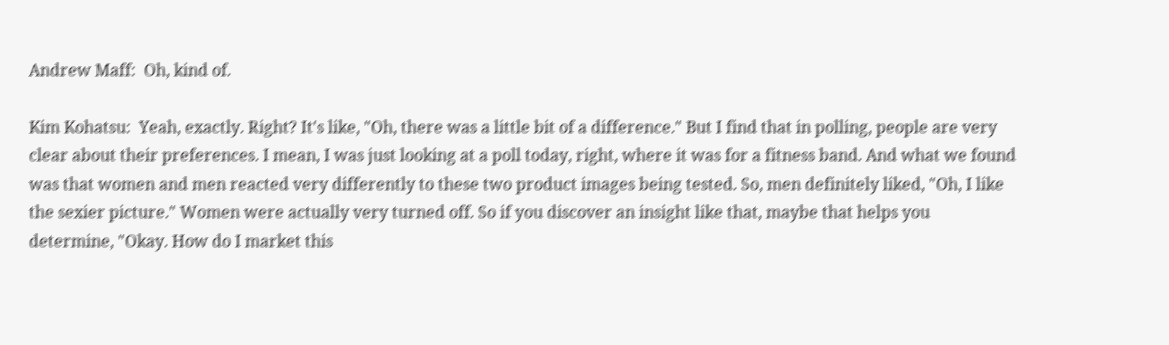Andrew Maff:  Oh, kind of.

Kim Kohatsu:  Yeah, exactly. Right? It's like, "Oh, there was a little bit of a difference." But I find that in polling, people are very clear about their preferences. I mean, I was just looking at a poll today, right, where it was for a fitness band. And what we found was that women and men reacted very differently to these two product images being tested. So, men definitely liked, "Oh, I like the sexier picture." Women were actually very turned off. So if you discover an insight like that, maybe that helps you determine, "Okay. How do I market this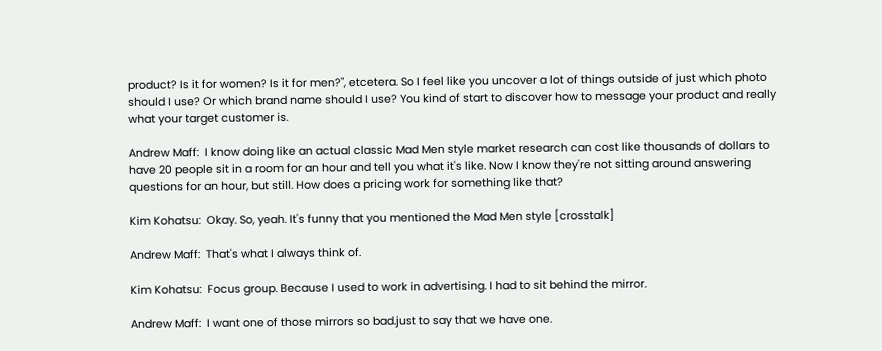product? Is it for women? Is it for men?", etcetera. So I feel like you uncover a lot of things outside of just which photo should I use? Or which brand name should I use? You kind of start to discover how to message your product and really what your target customer is.

Andrew Maff:  I know doing like an actual classic Mad Men style market research can cost like thousands of dollars to have 20 people sit in a room for an hour and tell you what it's like. Now I know they're not sitting around answering questions for an hour, but still. How does a pricing work for something like that?

Kim Kohatsu:  Okay. So, yeah. It's funny that you mentioned the Mad Men style [crosstalk]

Andrew Maff:  That's what I always think of.

Kim Kohatsu:  Focus group. Because I used to work in advertising. I had to sit behind the mirror.

Andrew Maff:  I want one of those mirrors so bad.just to say that we have one.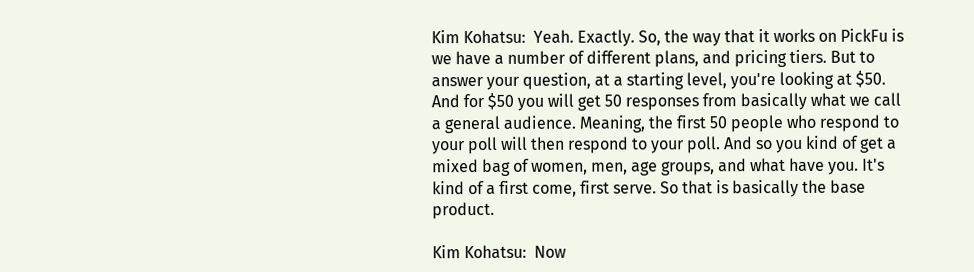Kim Kohatsu:  Yeah. Exactly. So, the way that it works on PickFu is we have a number of different plans, and pricing tiers. But to answer your question, at a starting level, you're looking at $50. And for $50 you will get 50 responses from basically what we call a general audience. Meaning, the first 50 people who respond to your poll will then respond to your poll. And so you kind of get a mixed bag of women, men, age groups, and what have you. It's kind of a first come, first serve. So that is basically the base product.

Kim Kohatsu:  Now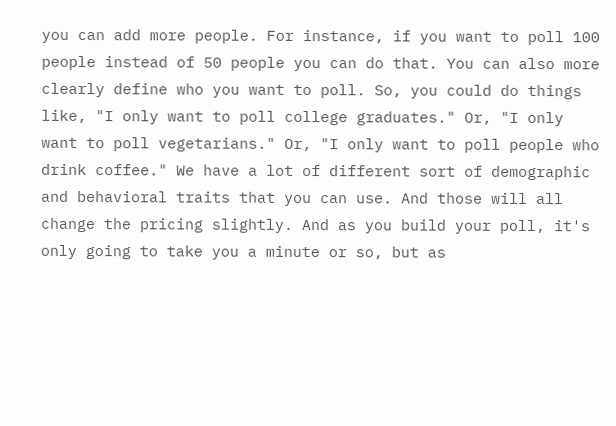you can add more people. For instance, if you want to poll 100 people instead of 50 people you can do that. You can also more clearly define who you want to poll. So, you could do things like, "I only want to poll college graduates." Or, "I only want to poll vegetarians." Or, "I only want to poll people who drink coffee." We have a lot of different sort of demographic and behavioral traits that you can use. And those will all change the pricing slightly. And as you build your poll, it's only going to take you a minute or so, but as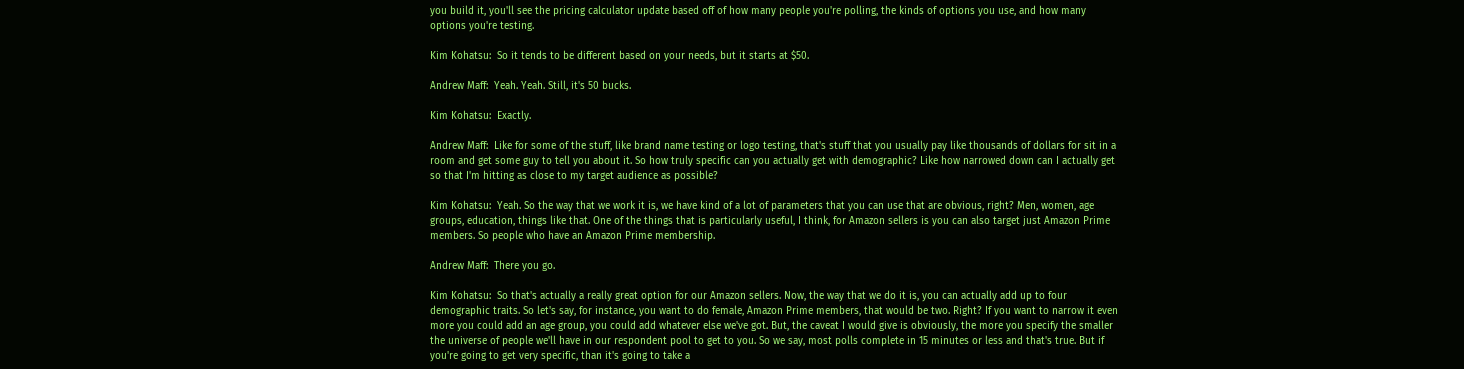you build it, you'll see the pricing calculator update based off of how many people you're polling, the kinds of options you use, and how many options you're testing.

Kim Kohatsu:  So it tends to be different based on your needs, but it starts at $50.

Andrew Maff:  Yeah. Yeah. Still, it's 50 bucks.

Kim Kohatsu:  Exactly.

Andrew Maff:  Like for some of the stuff, like brand name testing or logo testing, that's stuff that you usually pay like thousands of dollars for sit in a room and get some guy to tell you about it. So how truly specific can you actually get with demographic? Like how narrowed down can I actually get so that I'm hitting as close to my target audience as possible?

Kim Kohatsu:  Yeah. So the way that we work it is, we have kind of a lot of parameters that you can use that are obvious, right? Men, women, age groups, education, things like that. One of the things that is particularly useful, I think, for Amazon sellers is you can also target just Amazon Prime members. So people who have an Amazon Prime membership.

Andrew Maff:  There you go.

Kim Kohatsu:  So that's actually a really great option for our Amazon sellers. Now, the way that we do it is, you can actually add up to four demographic traits. So let's say, for instance, you want to do female, Amazon Prime members, that would be two. Right? If you want to narrow it even more you could add an age group, you could add whatever else we've got. But, the caveat I would give is obviously, the more you specify the smaller the universe of people we'll have in our respondent pool to get to you. So we say, most polls complete in 15 minutes or less and that's true. But if you're going to get very specific, than it's going to take a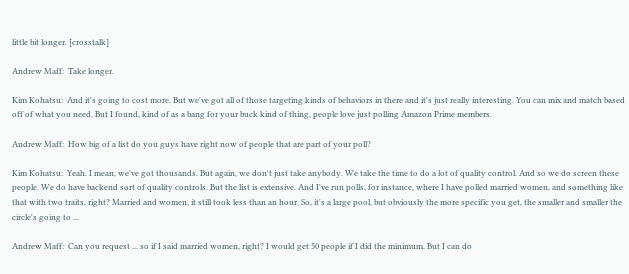little bit longer. [crosstalk]

Andrew Maff:  Take longer.

Kim Kohatsu:  And it's going to cost more. But we've got all of those targeting kinds of behaviors in there and it's just really interesting. You can mix and match based off of what you need. But I found, kind of as a bang for your buck kind of thing, people love just polling Amazon Prime members.

Andrew Maff:  How big of a list do you guys have right now of people that are part of your poll?

Kim Kohatsu:  Yeah. I mean, we've got thousands. But again, we don't just take anybody. We take the time to do a lot of quality control. And so we do screen these people. We do have backend sort of quality controls. But the list is extensive. And I've run polls, for instance, where I have polled married women, and something like that with two traits, right? Married and women, it still took less than an hour. So, it's a large pool, but obviously the more specific you get, the smaller and smaller the circle's going to ...

Andrew Maff:  Can you request ... so if I said married women, right? I would get 50 people if I did the minimum. But I can do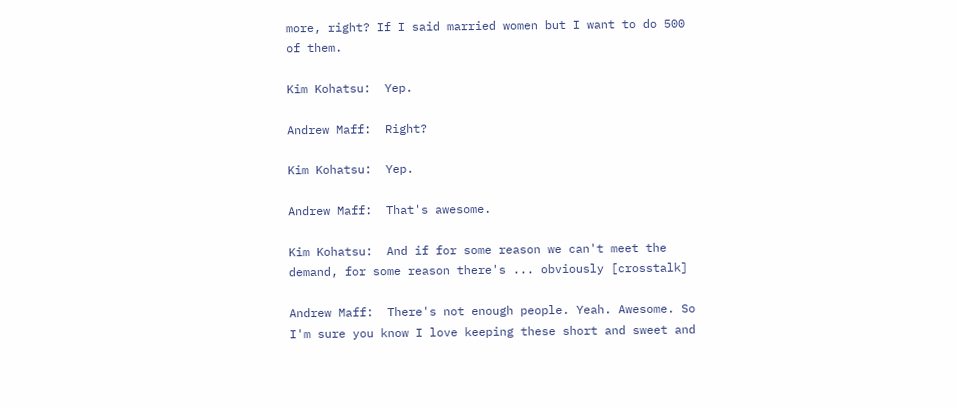more, right? If I said married women but I want to do 500 of them.

Kim Kohatsu:  Yep.

Andrew Maff:  Right?

Kim Kohatsu:  Yep.

Andrew Maff:  That's awesome.

Kim Kohatsu:  And if for some reason we can't meet the demand, for some reason there's ... obviously [crosstalk]

Andrew Maff:  There's not enough people. Yeah. Awesome. So I'm sure you know I love keeping these short and sweet and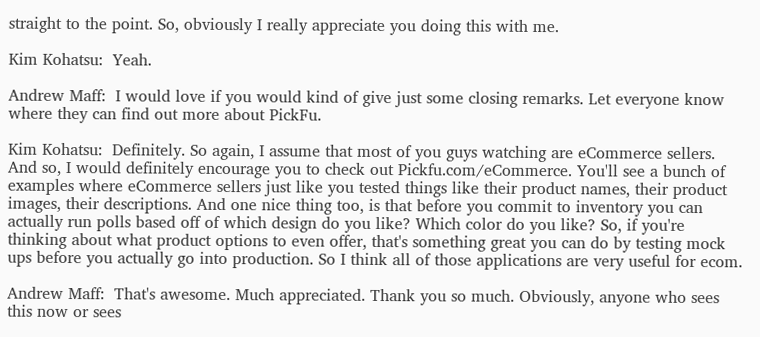straight to the point. So, obviously I really appreciate you doing this with me.

Kim Kohatsu:  Yeah.

Andrew Maff:  I would love if you would kind of give just some closing remarks. Let everyone know where they can find out more about PickFu.

Kim Kohatsu:  Definitely. So again, I assume that most of you guys watching are eCommerce sellers. And so, I would definitely encourage you to check out Pickfu.com/eCommerce. You'll see a bunch of examples where eCommerce sellers just like you tested things like their product names, their product images, their descriptions. And one nice thing too, is that before you commit to inventory you can actually run polls based off of which design do you like? Which color do you like? So, if you're thinking about what product options to even offer, that's something great you can do by testing mock ups before you actually go into production. So I think all of those applications are very useful for ecom.

Andrew Maff:  That's awesome. Much appreciated. Thank you so much. Obviously, anyone who sees this now or sees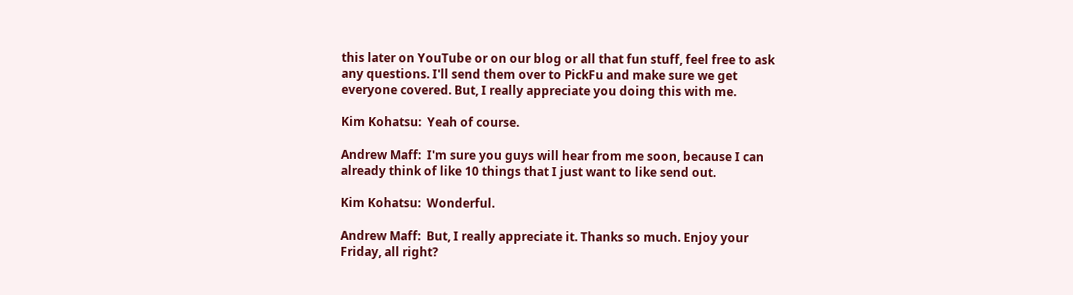this later on YouTube or on our blog or all that fun stuff, feel free to ask any questions. I'll send them over to PickFu and make sure we get everyone covered. But, I really appreciate you doing this with me.

Kim Kohatsu:  Yeah of course.

Andrew Maff:  I'm sure you guys will hear from me soon, because I can already think of like 10 things that I just want to like send out.

Kim Kohatsu:  Wonderful.

Andrew Maff:  But, I really appreciate it. Thanks so much. Enjoy your Friday, all right?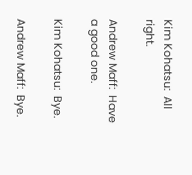Kim Kohatsu:  All right.

Andrew Maff:  Have a good one.

Kim Kohatsu:  Bye.

Andrew Maff:  Bye.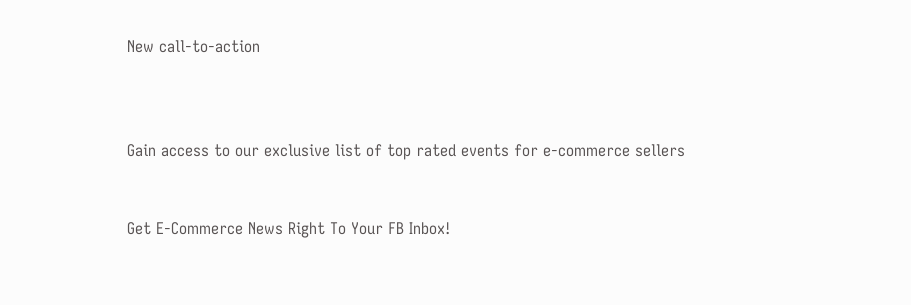New call-to-action



Gain access to our exclusive list of top rated events for e-commerce sellers


Get E-Commerce News Right To Your FB Inbox!